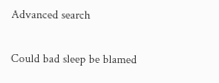Advanced search

Could bad sleep be blamed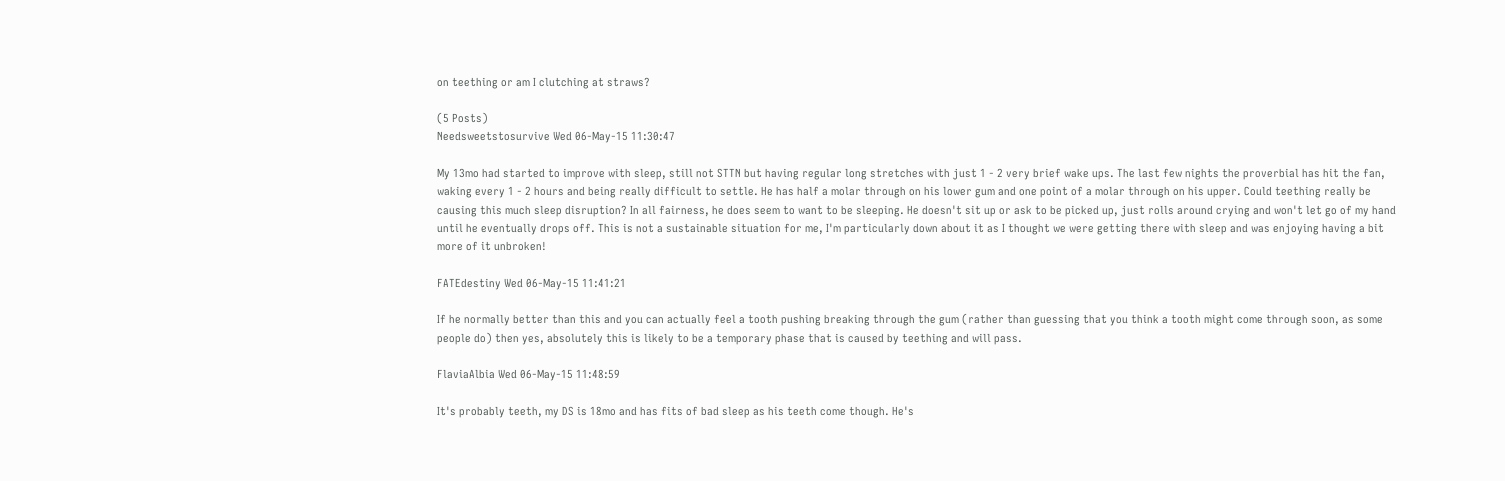on teething or am I clutching at straws?

(5 Posts)
Needsweetstosurvive Wed 06-May-15 11:30:47

My 13mo had started to improve with sleep, still not STTN but having regular long stretches with just 1 - 2 very brief wake ups. The last few nights the proverbial has hit the fan, waking every 1 - 2 hours and being really difficult to settle. He has half a molar through on his lower gum and one point of a molar through on his upper. Could teething really be causing this much sleep disruption? In all fairness, he does seem to want to be sleeping. He doesn't sit up or ask to be picked up, just rolls around crying and won't let go of my hand until he eventually drops off. This is not a sustainable situation for me, I'm particularly down about it as I thought we were getting there with sleep and was enjoying having a bit more of it unbroken!

FATEdestiny Wed 06-May-15 11:41:21

If he normally better than this and you can actually feel a tooth pushing breaking through the gum (rather than guessing that you think a tooth might come through soon, as some people do) then yes, absolutely this is likely to be a temporary phase that is caused by teething and will pass.

FlaviaAlbia Wed 06-May-15 11:48:59

It's probably teeth, my DS is 18mo and has fits of bad sleep as his teeth come though. He's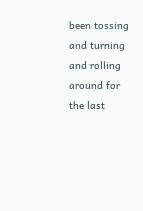been tossing and turning and rolling around for the last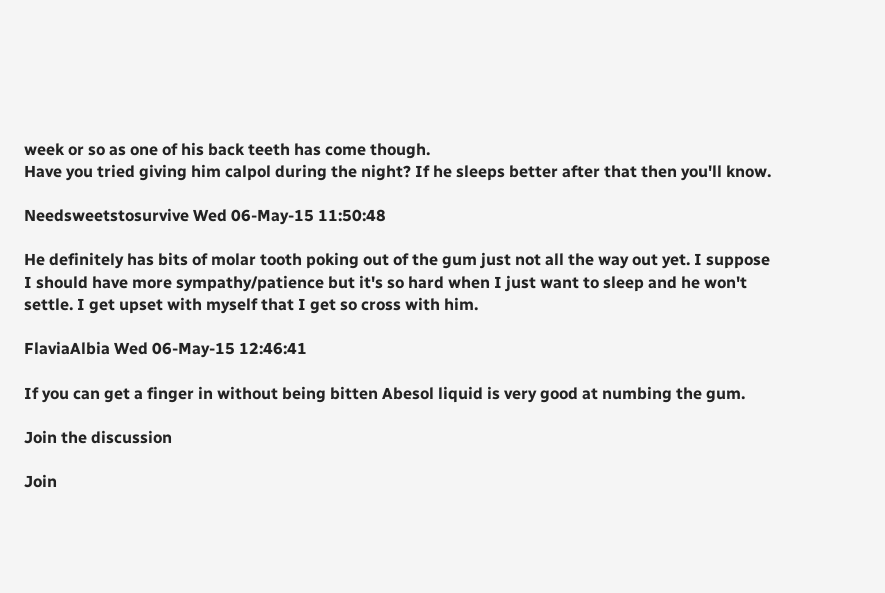week or so as one of his back teeth has come though.
Have you tried giving him calpol during the night? If he sleeps better after that then you'll know.

Needsweetstosurvive Wed 06-May-15 11:50:48

He definitely has bits of molar tooth poking out of the gum just not all the way out yet. I suppose I should have more sympathy/patience but it's so hard when I just want to sleep and he won't settle. I get upset with myself that I get so cross with him.

FlaviaAlbia Wed 06-May-15 12:46:41

If you can get a finger in without being bitten Abesol liquid is very good at numbing the gum.

Join the discussion

Join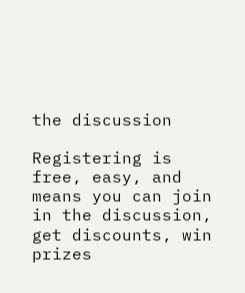the discussion

Registering is free, easy, and means you can join in the discussion, get discounts, win prizes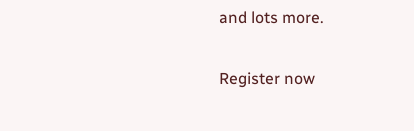and lots more.

Register now